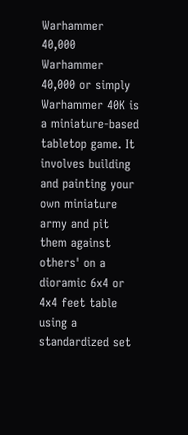Warhammer 40,000
Warhammer 40,000 or simply Warhammer 40K is a miniature-based tabletop game. It involves building and painting your own miniature army and pit them against others' on a dioramic 6x4 or 4x4 feet table using a standardized set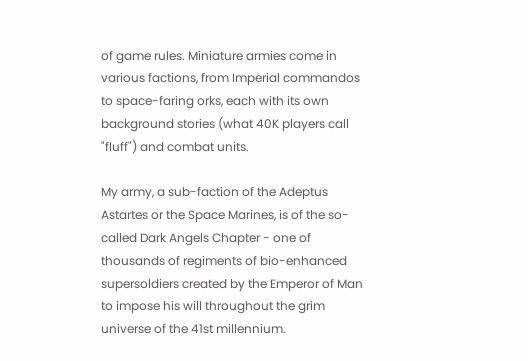of game rules. Miniature armies come in various factions, from Imperial commandos to space-faring orks, each with its own background stories (what 40K players call "fluff") and combat units.

My army, a sub-faction of the Adeptus Astartes or the Space Marines, is of the so-called Dark Angels Chapter - one of thousands of regiments of bio-enhanced supersoldiers created by the Emperor of Man to impose his will throughout the grim universe of the 41st millennium.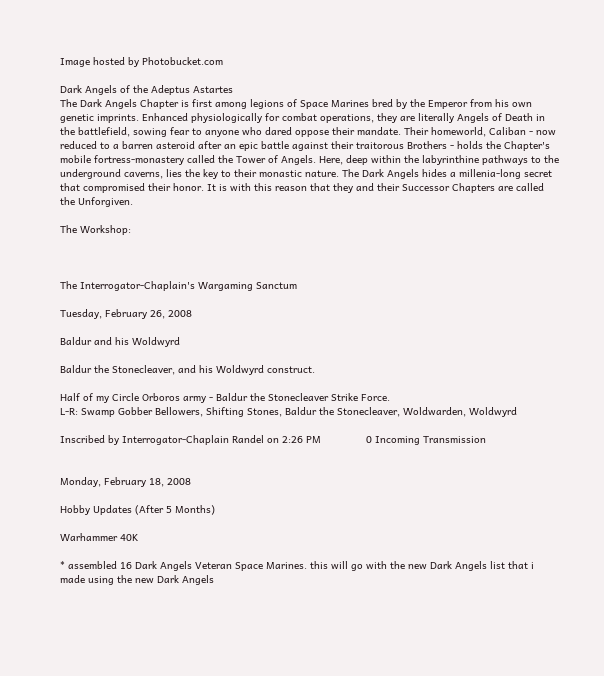Image hosted by Photobucket.com

Dark Angels of the Adeptus Astartes
The Dark Angels Chapter is first among legions of Space Marines bred by the Emperor from his own genetic imprints. Enhanced physiologically for combat operations, they are literally Angels of Death in the battlefield, sowing fear to anyone who dared oppose their mandate. Their homeworld, Caliban - now reduced to a barren asteroid after an epic battle against their traitorous Brothers - holds the Chapter's mobile fortress-monastery called the Tower of Angels. Here, deep within the labyrinthine pathways to the underground caverns, lies the key to their monastic nature. The Dark Angels hides a millenia-long secret that compromised their honor. It is with this reason that they and their Successor Chapters are called the Unforgiven.

The Workshop:



The Interrogator-Chaplain's Wargaming Sanctum

Tuesday, February 26, 2008

Baldur and his Woldwyrd

Baldur the Stonecleaver, and his Woldwyrd construct.

Half of my Circle Orboros army - Baldur the Stonecleaver Strike Force.
L-R: Swamp Gobber Bellowers, Shifting Stones, Baldur the Stonecleaver, Woldwarden, Woldwyrd

Inscribed by Interrogator-Chaplain Randel on 2:26 PM               0 Incoming Transmission


Monday, February 18, 2008

Hobby Updates (After 5 Months)

Warhammer 40K

* assembled 16 Dark Angels Veteran Space Marines. this will go with the new Dark Angels list that i made using the new Dark Angels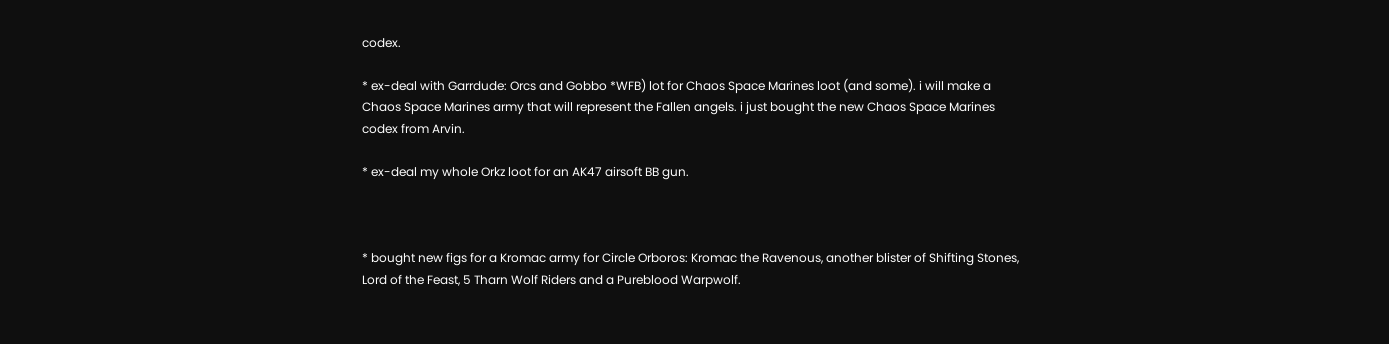codex.

* ex-deal with Garrdude: Orcs and Gobbo *WFB) lot for Chaos Space Marines loot (and some). i will make a Chaos Space Marines army that will represent the Fallen angels. i just bought the new Chaos Space Marines codex from Arvin.

* ex-deal my whole Orkz loot for an AK47 airsoft BB gun.



* bought new figs for a Kromac army for Circle Orboros: Kromac the Ravenous, another blister of Shifting Stones, Lord of the Feast, 5 Tharn Wolf Riders and a Pureblood Warpwolf.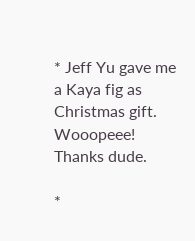* Jeff Yu gave me a Kaya fig as Christmas gift. Wooopeee! Thanks dude.

*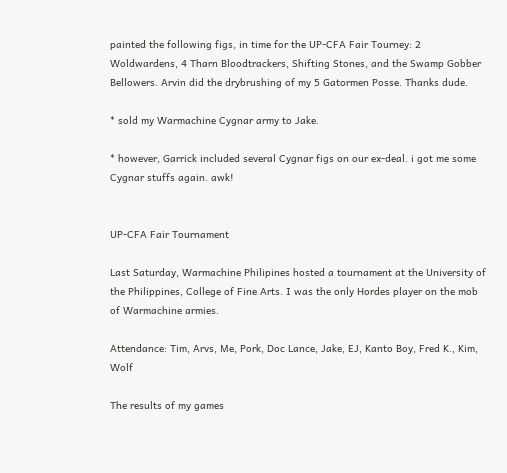painted the following figs, in time for the UP-CFA Fair Tourney: 2 Woldwardens, 4 Tharn Bloodtrackers, Shifting Stones, and the Swamp Gobber Bellowers. Arvin did the drybrushing of my 5 Gatormen Posse. Thanks dude.

* sold my Warmachine Cygnar army to Jake.

* however, Garrick included several Cygnar figs on our ex-deal. i got me some Cygnar stuffs again. awk!


UP-CFA Fair Tournament

Last Saturday, Warmachine Philipines hosted a tournament at the University of the Philippines, College of Fine Arts. I was the only Hordes player on the mob of Warmachine armies.

Attendance: Tim, Arvs, Me, Pork, Doc Lance, Jake, EJ, Kanto Boy, Fred K., Kim, Wolf

The results of my games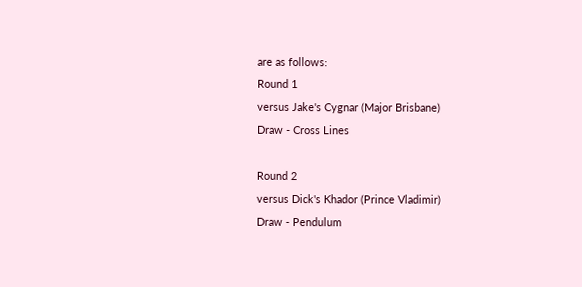are as follows:
Round 1
versus Jake's Cygnar (Major Brisbane)
Draw - Cross Lines

Round 2
versus Dick's Khador (Prince Vladimir)
Draw - Pendulum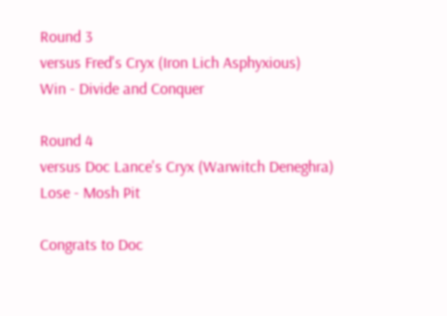Round 3
versus Fred's Cryx (Iron Lich Asphyxious)
Win - Divide and Conquer

Round 4
versus Doc Lance's Cryx (Warwitch Deneghra)
Lose - Mosh Pit

Congrats to Doc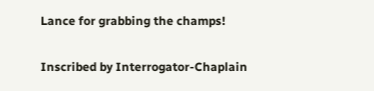Lance for grabbing the champs!

Inscribed by Interrogator-Chaplain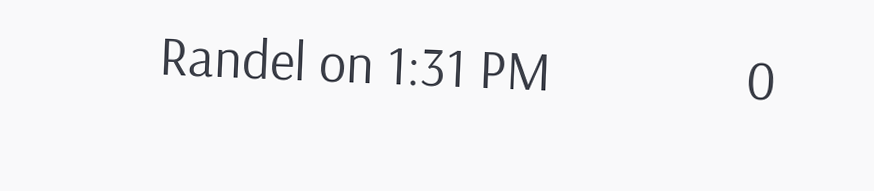Randel on 1:31 PM               0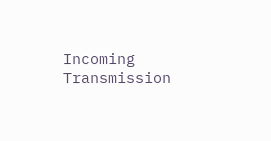Incoming Transmission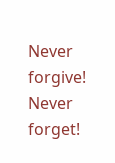Never forgive! Never forget!